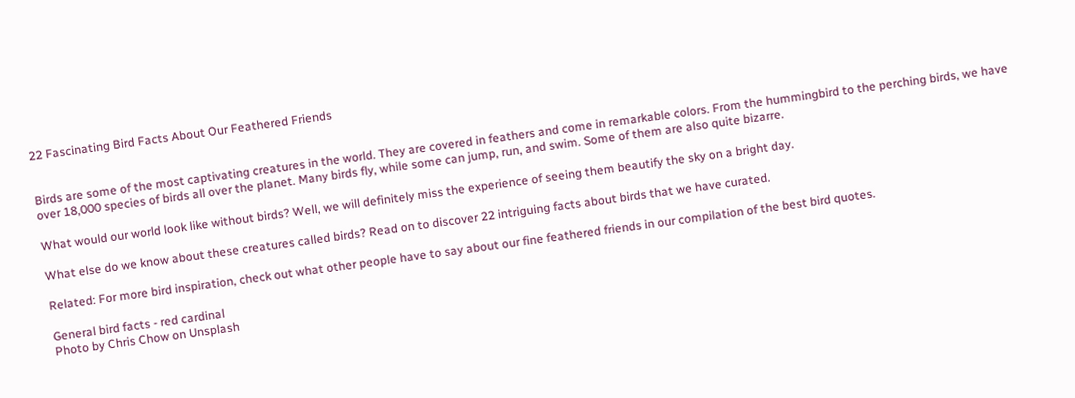22 Fascinating Bird Facts About Our Feathered Friends


Birds are some of the most captivating creatures in the world. They are covered in feathers and come in remarkable colors. From the hummingbird to the perching birds, we have over 18,000 species of birds all over the planet. Many birds fly, while some can jump, run, and swim. Some of them are also quite bizarre.

What would our world look like without birds? Well, we will definitely miss the experience of seeing them beautify the sky on a bright day.

What else do we know about these creatures called birds? Read on to discover 22 intriguing facts about birds that we have curated.

Related: For more bird inspiration, check out what other people have to say about our fine feathered friends in our compilation of the best bird quotes.

General bird facts - red cardinal
Photo by Chris Chow on Unsplash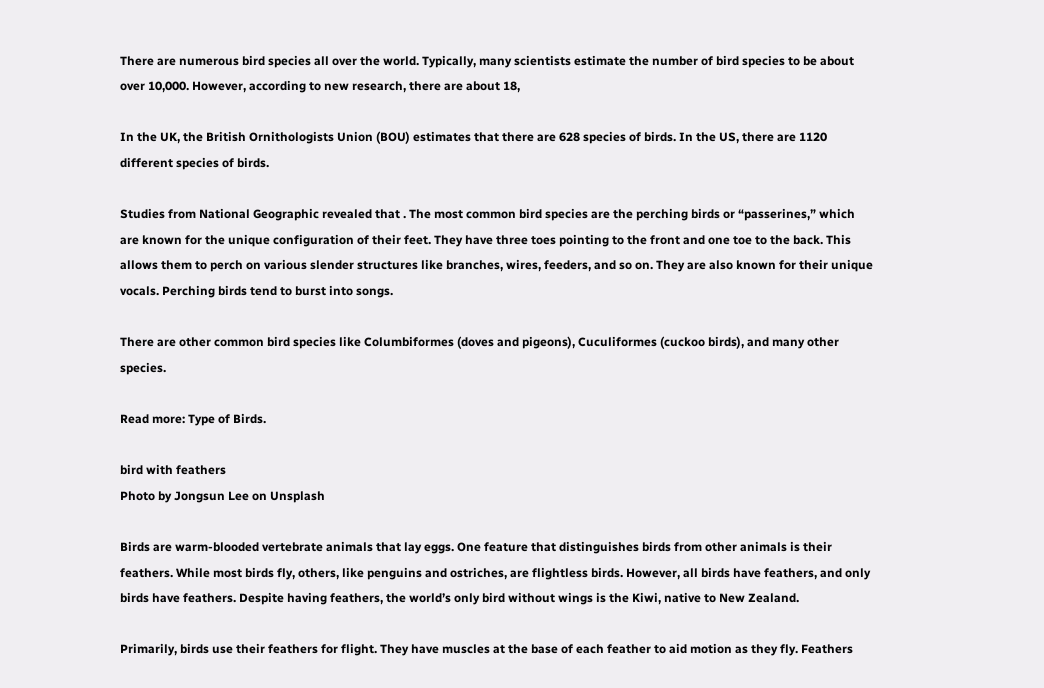There are numerous bird species all over the world. Typically, many scientists estimate the number of bird species to be about over 10,000. However, according to new research, there are about 18,

In the UK, the British Ornithologists Union (BOU) estimates that there are 628 species of birds. In the US, there are 1120 different species of birds.

Studies from National Geographic revealed that . The most common bird species are the perching birds or “passerines,” which are known for the unique configuration of their feet. They have three toes pointing to the front and one toe to the back. This allows them to perch on various slender structures like branches, wires, feeders, and so on. They are also known for their unique vocals. Perching birds tend to burst into songs.

There are other common bird species like Columbiformes (doves and pigeons), Cuculiformes (cuckoo birds), and many other species.

Read more: Type of Birds.

bird with feathers
Photo by Jongsun Lee on Unsplash

Birds are warm-blooded vertebrate animals that lay eggs. One feature that distinguishes birds from other animals is their feathers. While most birds fly, others, like penguins and ostriches, are flightless birds. However, all birds have feathers, and only birds have feathers. Despite having feathers, the world’s only bird without wings is the Kiwi, native to New Zealand.

Primarily, birds use their feathers for flight. They have muscles at the base of each feather to aid motion as they fly. Feathers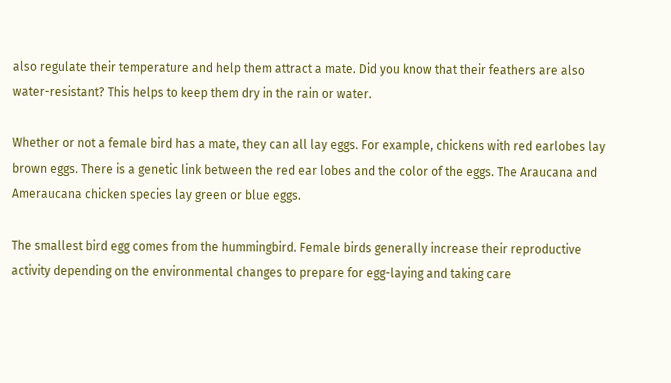also regulate their temperature and help them attract a mate. Did you know that their feathers are also water-resistant? This helps to keep them dry in the rain or water.

Whether or not a female bird has a mate, they can all lay eggs. For example, chickens with red earlobes lay brown eggs. There is a genetic link between the red ear lobes and the color of the eggs. The Araucana and Ameraucana chicken species lay green or blue eggs.

The smallest bird egg comes from the hummingbird. Female birds generally increase their reproductive activity depending on the environmental changes to prepare for egg-laying and taking care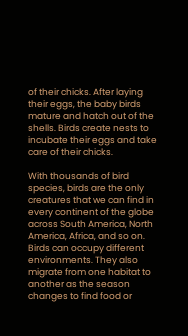of their chicks. After laying their eggs, the baby birds mature and hatch out of the shells. Birds create nests to incubate their eggs and take care of their chicks.

With thousands of bird species, birds are the only creatures that we can find in every continent of the globe across South America, North America, Africa, and so on. Birds can occupy different environments. They also migrate from one habitat to another as the season changes to find food or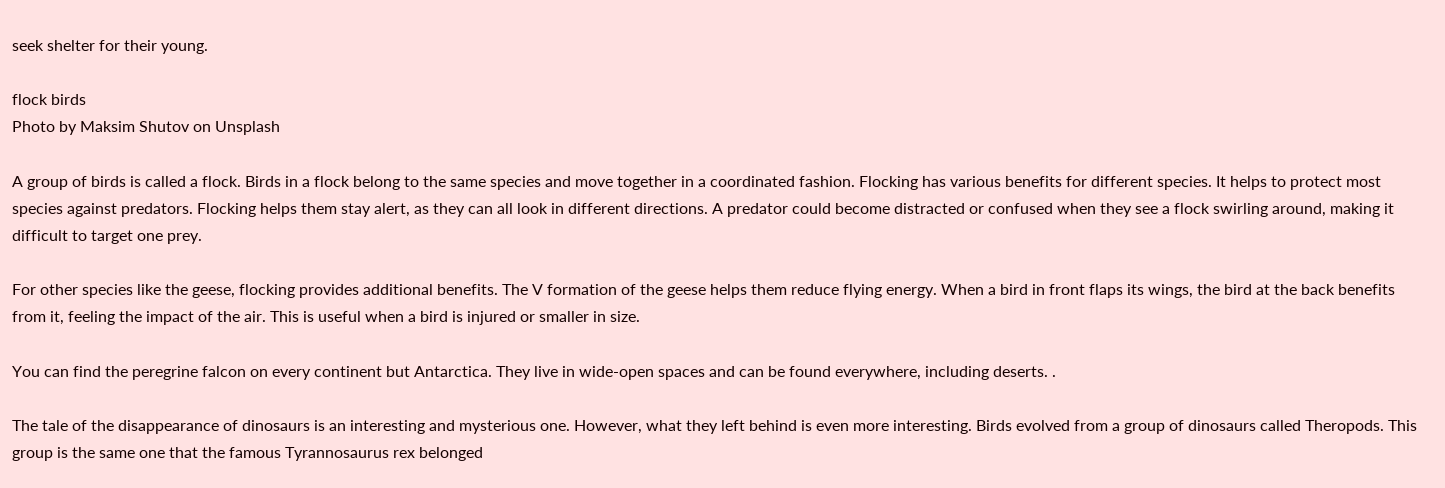seek shelter for their young.

flock birds
Photo by Maksim Shutov on Unsplash

A group of birds is called a flock. Birds in a flock belong to the same species and move together in a coordinated fashion. Flocking has various benefits for different species. It helps to protect most species against predators. Flocking helps them stay alert, as they can all look in different directions. A predator could become distracted or confused when they see a flock swirling around, making it difficult to target one prey.

For other species like the geese, flocking provides additional benefits. The V formation of the geese helps them reduce flying energy. When a bird in front flaps its wings, the bird at the back benefits from it, feeling the impact of the air. This is useful when a bird is injured or smaller in size.

You can find the peregrine falcon on every continent but Antarctica. They live in wide-open spaces and can be found everywhere, including deserts. .

The tale of the disappearance of dinosaurs is an interesting and mysterious one. However, what they left behind is even more interesting. Birds evolved from a group of dinosaurs called Theropods. This group is the same one that the famous Tyrannosaurus rex belonged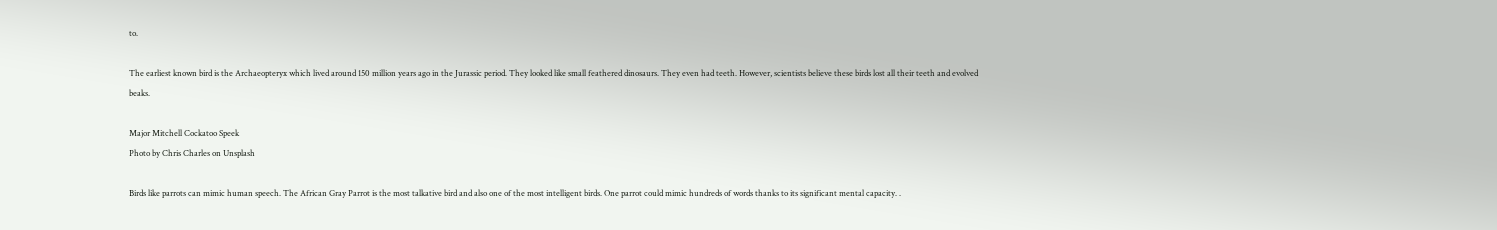to.

The earliest known bird is the Archaeopteryx which lived around 150 million years ago in the Jurassic period. They looked like small feathered dinosaurs. They even had teeth. However, scientists believe these birds lost all their teeth and evolved beaks.

Major Mitchell Cockatoo Speek
Photo by Chris Charles on Unsplash

Birds like parrots can mimic human speech. The African Gray Parrot is the most talkative bird and also one of the most intelligent birds. One parrot could mimic hundreds of words thanks to its significant mental capacity. .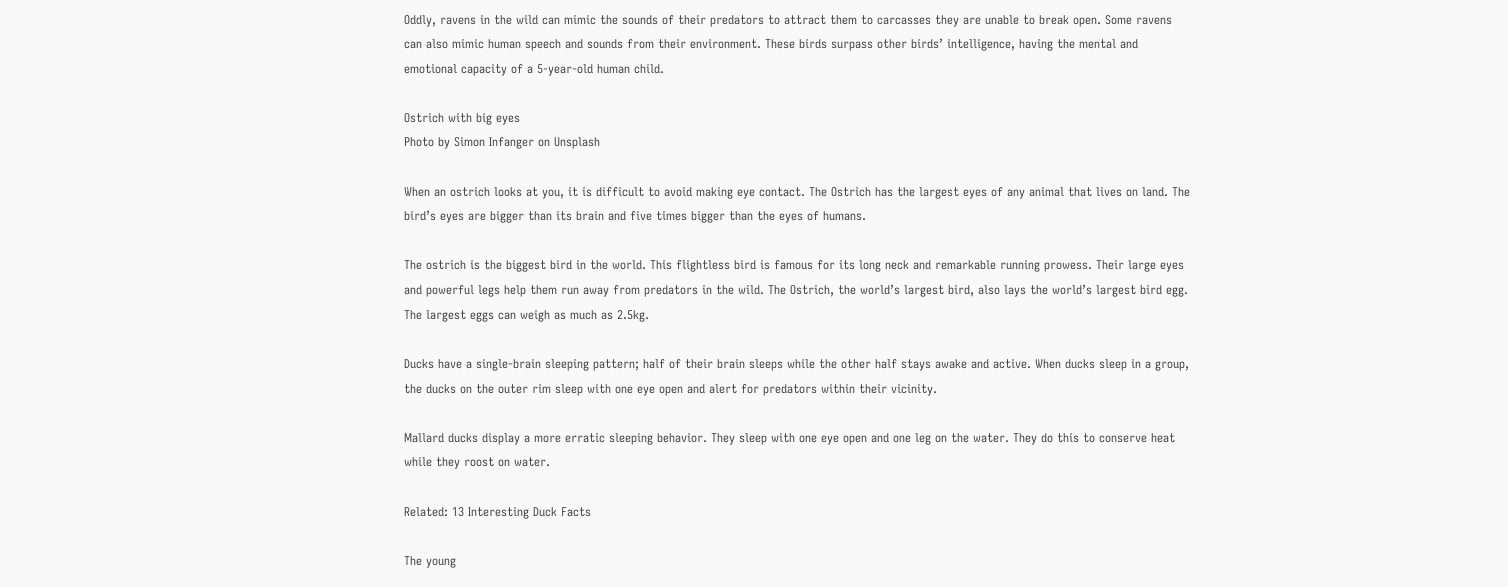Oddly, ravens in the wild can mimic the sounds of their predators to attract them to carcasses they are unable to break open. Some ravens can also mimic human speech and sounds from their environment. These birds surpass other birds’ intelligence, having the mental and emotional capacity of a 5-year-old human child.

Ostrich with big eyes
Photo by Simon Infanger on Unsplash

When an ostrich looks at you, it is difficult to avoid making eye contact. The Ostrich has the largest eyes of any animal that lives on land. The bird’s eyes are bigger than its brain and five times bigger than the eyes of humans.

The ostrich is the biggest bird in the world. This flightless bird is famous for its long neck and remarkable running prowess. Their large eyes and powerful legs help them run away from predators in the wild. The Ostrich, the world’s largest bird, also lays the world’s largest bird egg. The largest eggs can weigh as much as 2.5kg.

Ducks have a single-brain sleeping pattern; half of their brain sleeps while the other half stays awake and active. When ducks sleep in a group, the ducks on the outer rim sleep with one eye open and alert for predators within their vicinity.

Mallard ducks display a more erratic sleeping behavior. They sleep with one eye open and one leg on the water. They do this to conserve heat while they roost on water.

Related: 13 Interesting Duck Facts

The young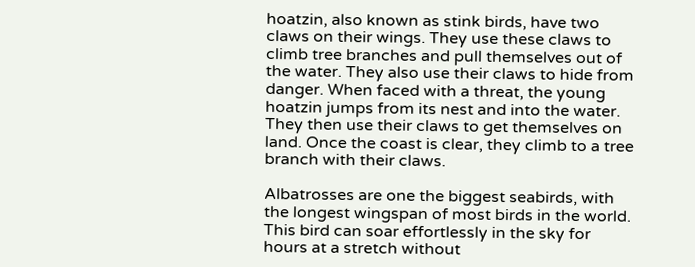hoatzin, also known as stink birds, have two claws on their wings. They use these claws to climb tree branches and pull themselves out of the water. They also use their claws to hide from danger. When faced with a threat, the young hoatzin jumps from its nest and into the water. They then use their claws to get themselves on land. Once the coast is clear, they climb to a tree branch with their claws.

Albatrosses are one the biggest seabirds, with the longest wingspan of most birds in the world. This bird can soar effortlessly in the sky for hours at a stretch without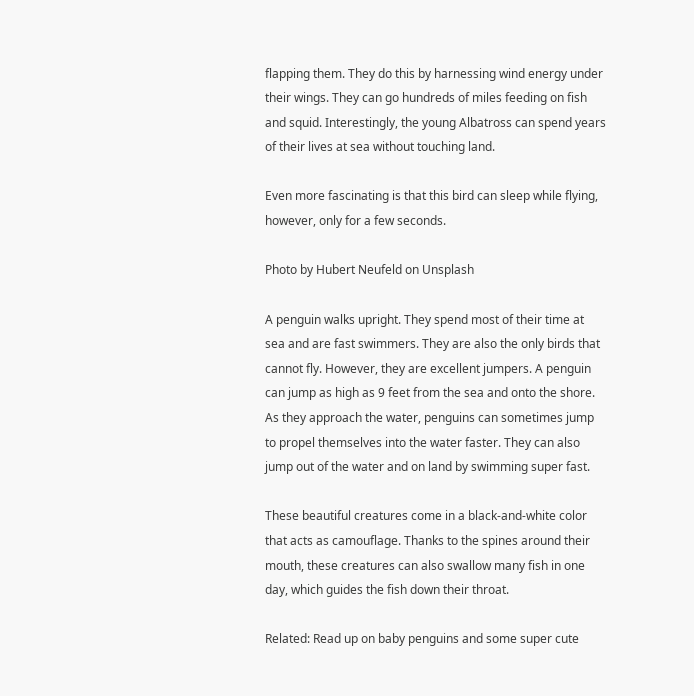flapping them. They do this by harnessing wind energy under their wings. They can go hundreds of miles feeding on fish and squid. Interestingly, the young Albatross can spend years of their lives at sea without touching land.

Even more fascinating is that this bird can sleep while flying, however, only for a few seconds.

Photo by Hubert Neufeld on Unsplash

A penguin walks upright. They spend most of their time at sea and are fast swimmers. They are also the only birds that cannot fly. However, they are excellent jumpers. A penguin can jump as high as 9 feet from the sea and onto the shore. As they approach the water, penguins can sometimes jump to propel themselves into the water faster. They can also jump out of the water and on land by swimming super fast.

These beautiful creatures come in a black-and-white color that acts as camouflage. Thanks to the spines around their mouth, these creatures can also swallow many fish in one day, which guides the fish down their throat.

Related: Read up on baby penguins and some super cute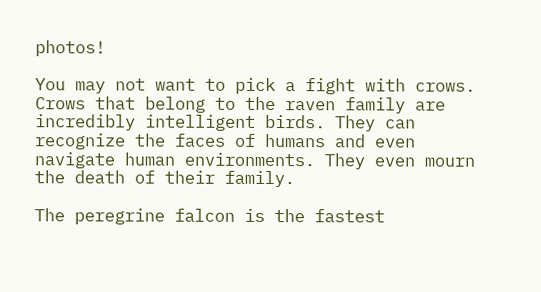photos!

You may not want to pick a fight with crows. Crows that belong to the raven family are incredibly intelligent birds. They can recognize the faces of humans and even navigate human environments. They even mourn the death of their family.

The peregrine falcon is the fastest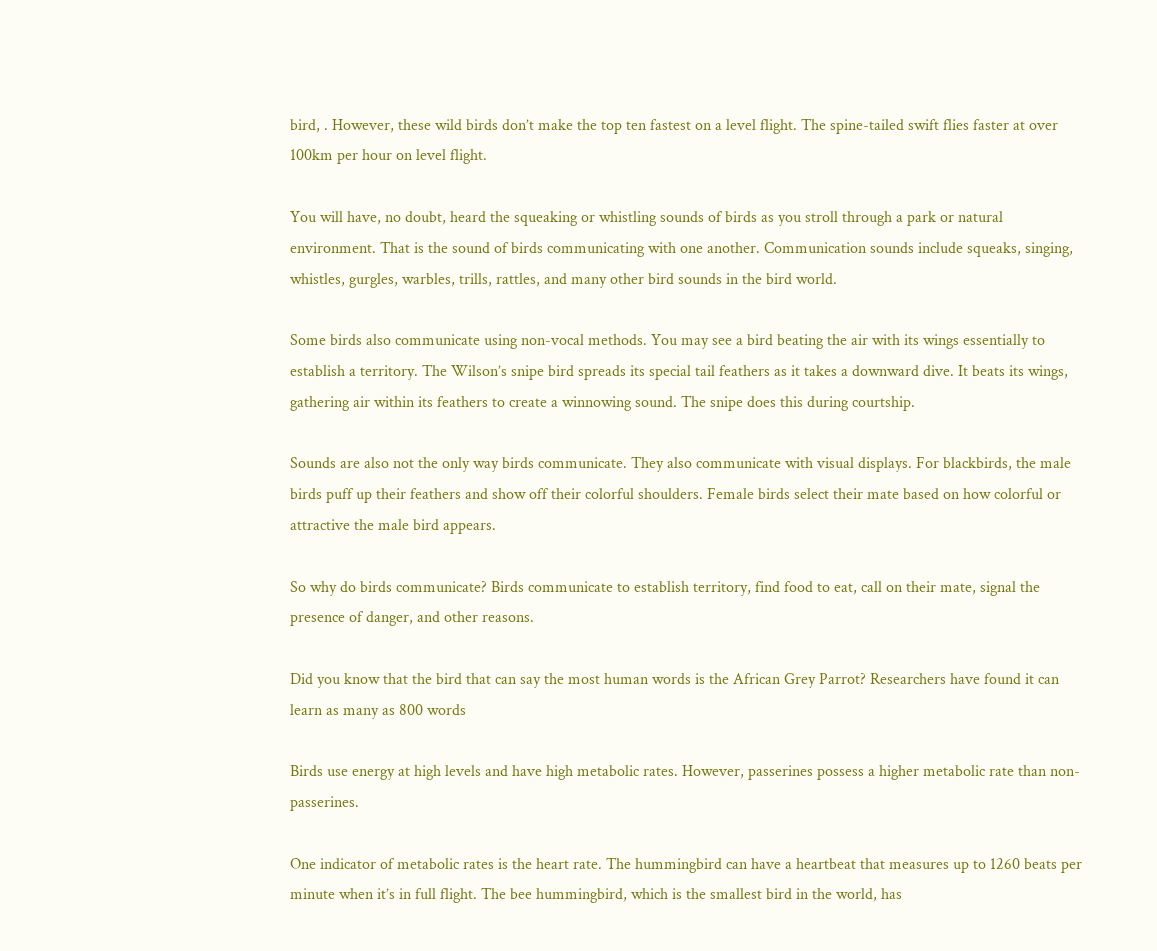bird, . However, these wild birds don’t make the top ten fastest on a level flight. The spine-tailed swift flies faster at over 100km per hour on level flight.

You will have, no doubt, heard the squeaking or whistling sounds of birds as you stroll through a park or natural environment. That is the sound of birds communicating with one another. Communication sounds include squeaks, singing, whistles, gurgles, warbles, trills, rattles, and many other bird sounds in the bird world.

Some birds also communicate using non-vocal methods. You may see a bird beating the air with its wings essentially to establish a territory. The Wilson’s snipe bird spreads its special tail feathers as it takes a downward dive. It beats its wings, gathering air within its feathers to create a winnowing sound. The snipe does this during courtship.

Sounds are also not the only way birds communicate. They also communicate with visual displays. For blackbirds, the male birds puff up their feathers and show off their colorful shoulders. Female birds select their mate based on how colorful or attractive the male bird appears.

So why do birds communicate? Birds communicate to establish territory, find food to eat, call on their mate, signal the presence of danger, and other reasons.

Did you know that the bird that can say the most human words is the African Grey Parrot? Researchers have found it can learn as many as 800 words

Birds use energy at high levels and have high metabolic rates. However, passerines possess a higher metabolic rate than non-passerines.

One indicator of metabolic rates is the heart rate. The hummingbird can have a heartbeat that measures up to 1260 beats per minute when it’s in full flight. The bee hummingbird, which is the smallest bird in the world, has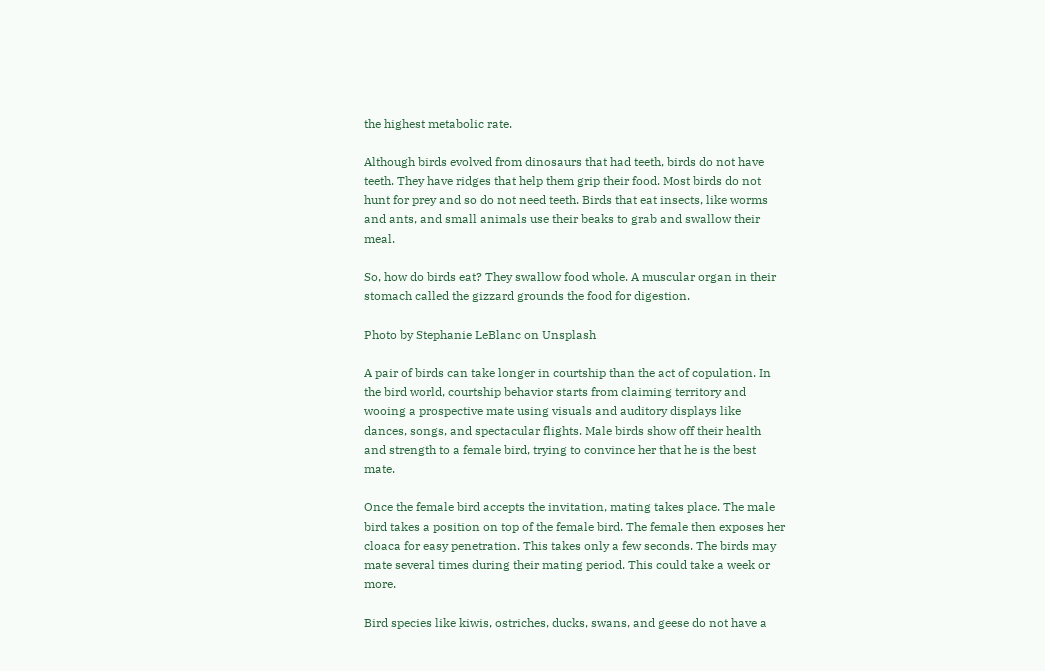the highest metabolic rate.

Although birds evolved from dinosaurs that had teeth, birds do not have teeth. They have ridges that help them grip their food. Most birds do not hunt for prey and so do not need teeth. Birds that eat insects, like worms and ants, and small animals use their beaks to grab and swallow their meal.

So, how do birds eat? They swallow food whole. A muscular organ in their stomach called the gizzard grounds the food for digestion.

Photo by Stephanie LeBlanc on Unsplash

A pair of birds can take longer in courtship than the act of copulation. In the bird world, courtship behavior starts from claiming territory and wooing a prospective mate using visuals and auditory displays like dances, songs, and spectacular flights. Male birds show off their health and strength to a female bird, trying to convince her that he is the best mate.

Once the female bird accepts the invitation, mating takes place. The male bird takes a position on top of the female bird. The female then exposes her cloaca for easy penetration. This takes only a few seconds. The birds may mate several times during their mating period. This could take a week or more.

Bird species like kiwis, ostriches, ducks, swans, and geese do not have a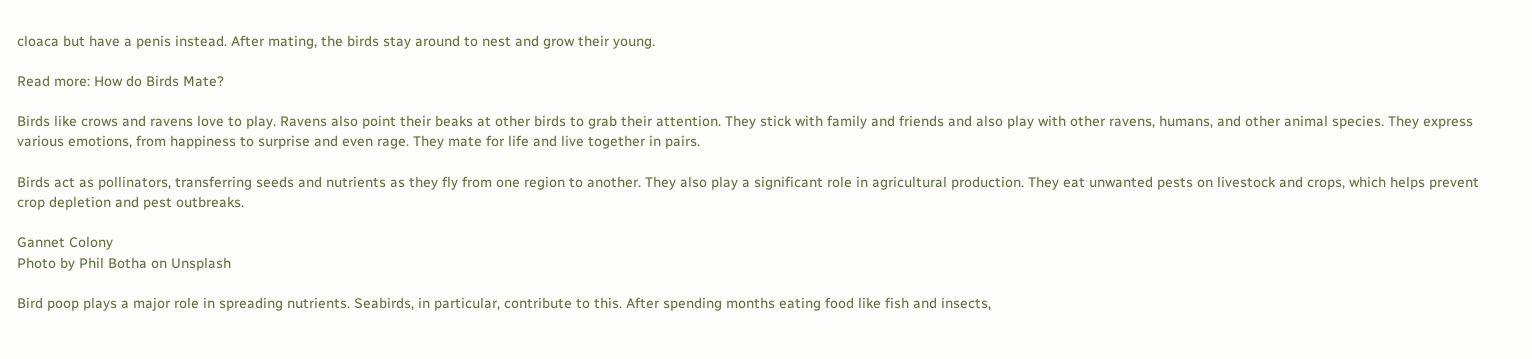cloaca but have a penis instead. After mating, the birds stay around to nest and grow their young.

Read more: How do Birds Mate?

Birds like crows and ravens love to play. Ravens also point their beaks at other birds to grab their attention. They stick with family and friends and also play with other ravens, humans, and other animal species. They express various emotions, from happiness to surprise and even rage. They mate for life and live together in pairs.

Birds act as pollinators, transferring seeds and nutrients as they fly from one region to another. They also play a significant role in agricultural production. They eat unwanted pests on livestock and crops, which helps prevent crop depletion and pest outbreaks.

Gannet Colony
Photo by Phil Botha on Unsplash

Bird poop plays a major role in spreading nutrients. Seabirds, in particular, contribute to this. After spending months eating food like fish and insects,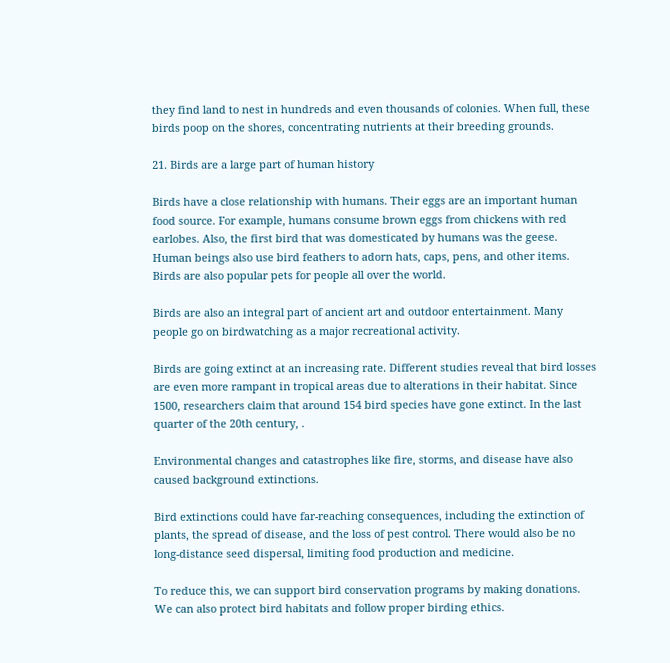they find land to nest in hundreds and even thousands of colonies. When full, these birds poop on the shores, concentrating nutrients at their breeding grounds.

21. Birds are a large part of human history

Birds have a close relationship with humans. Their eggs are an important human food source. For example, humans consume brown eggs from chickens with red earlobes. Also, the first bird that was domesticated by humans was the geese. Human beings also use bird feathers to adorn hats, caps, pens, and other items. Birds are also popular pets for people all over the world.

Birds are also an integral part of ancient art and outdoor entertainment. Many people go on birdwatching as a major recreational activity.

Birds are going extinct at an increasing rate. Different studies reveal that bird losses are even more rampant in tropical areas due to alterations in their habitat. Since 1500, researchers claim that around 154 bird species have gone extinct. In the last quarter of the 20th century, .

Environmental changes and catastrophes like fire, storms, and disease have also caused background extinctions.

Bird extinctions could have far-reaching consequences, including the extinction of plants, the spread of disease, and the loss of pest control. There would also be no long-distance seed dispersal, limiting food production and medicine.

To reduce this, we can support bird conservation programs by making donations. We can also protect bird habitats and follow proper birding ethics.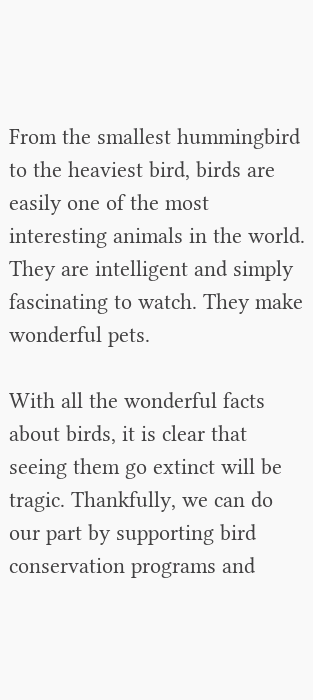From the smallest hummingbird to the heaviest bird, birds are easily one of the most interesting animals in the world. They are intelligent and simply fascinating to watch. They make wonderful pets.

With all the wonderful facts about birds, it is clear that seeing them go extinct will be tragic. Thankfully, we can do our part by supporting bird conservation programs and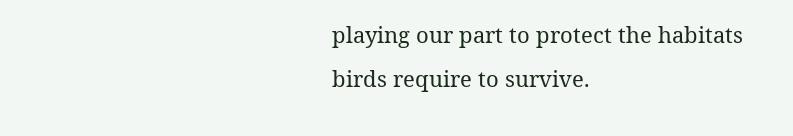playing our part to protect the habitats birds require to survive.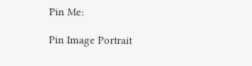Pin Me:

Pin Image Portrait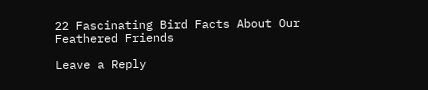22 Fascinating Bird Facts About Our Feathered Friends

Leave a Reply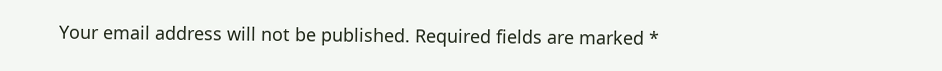Your email address will not be published. Required fields are marked *